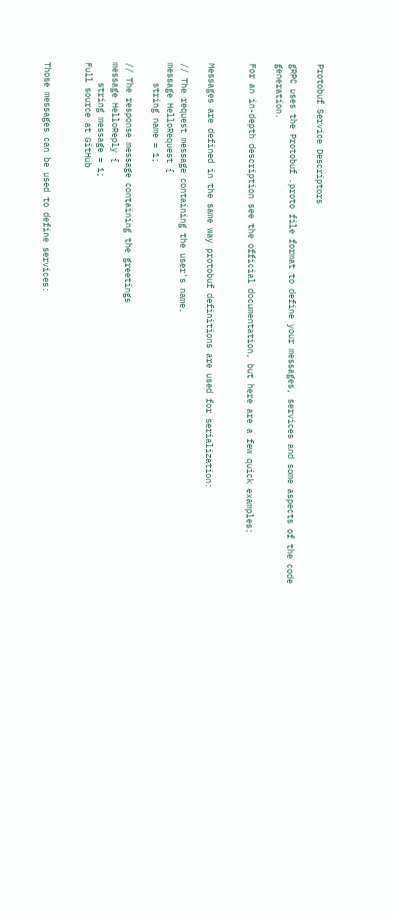Protobuf Service Descriptors

gRPC uses the Protobuf .proto file format to define your messages, services and some aspects of the code generation.

For an in-depth description see the official documentation, but here are a few quick examples:


Messages are defined in the same way protobuf definitions are used for serialization:

// The request message containing the user's name.
message HelloRequest {
    string name = 1;

// The response message containing the greetings
message HelloReply {
    string message = 1;
Full source at GitHub


Those messages can be used to define services: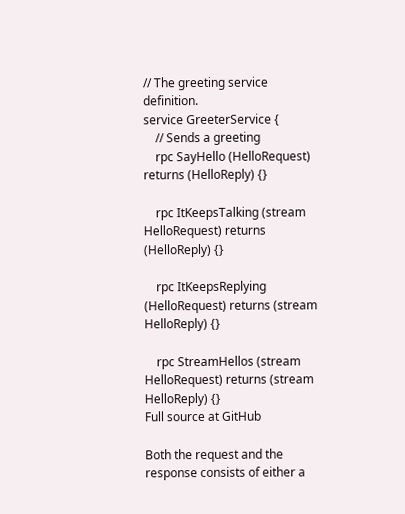// The greeting service definition.
service GreeterService {
    // Sends a greeting
    rpc SayHello (HelloRequest) returns (HelloReply) {}

    rpc ItKeepsTalking (stream HelloRequest) returns (HelloReply) {}

    rpc ItKeepsReplying (HelloRequest) returns (stream HelloReply) {}

    rpc StreamHellos (stream HelloRequest) returns (stream HelloReply) {}
Full source at GitHub

Both the request and the response consists of either a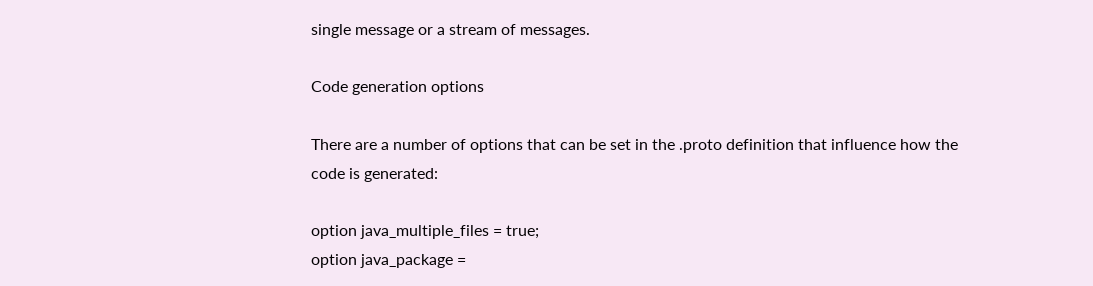single message or a stream of messages.

Code generation options

There are a number of options that can be set in the .proto definition that influence how the code is generated:

option java_multiple_files = true;
option java_package =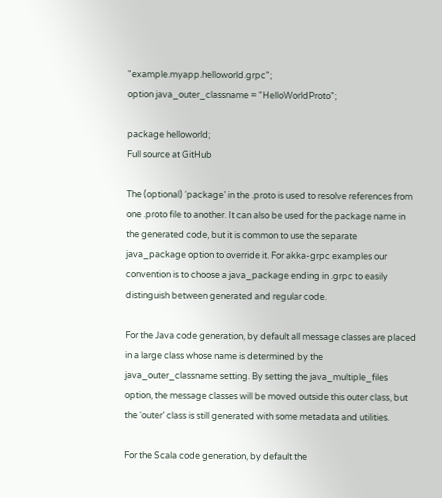"example.myapp.helloworld.grpc";
option java_outer_classname = "HelloWorldProto";

package helloworld;
Full source at GitHub

The (optional) ‘package’ in the .proto is used to resolve references from one .proto file to another. It can also be used for the package name in the generated code, but it is common to use the separate java_package option to override it. For akka-grpc examples our convention is to choose a java_package ending in .grpc to easily distinguish between generated and regular code.

For the Java code generation, by default all message classes are placed in a large class whose name is determined by the java_outer_classname setting. By setting the java_multiple_files option, the message classes will be moved outside this outer class, but the ‘outer’ class is still generated with some metadata and utilities.

For the Scala code generation, by default the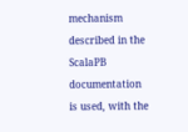mechanism described in the ScalaPB documentation is used, with the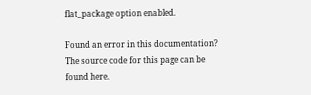flat_package option enabled.

Found an error in this documentation? The source code for this page can be found here.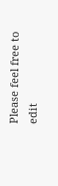Please feel free to edit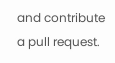and contribute a pull request.